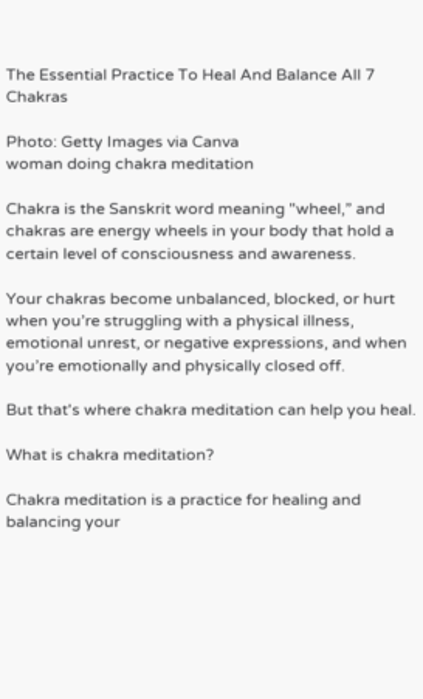The Essential Practice To Heal And Balance All 7 Chakras

Photo: Getty Images via Canva
woman doing chakra meditation

Chakra is the Sanskrit word meaning "wheel,” and chakras are energy wheels in your body that hold a certain level of consciousness and awareness.

Your chakras become unbalanced, blocked, or hurt when you’re struggling with a physical illness, emotional unrest, or negative expressions, and when you’re emotionally and physically closed off.

But that's where chakra meditation can help you heal.

What is chakra meditation?

Chakra meditation is a practice for healing and balancing your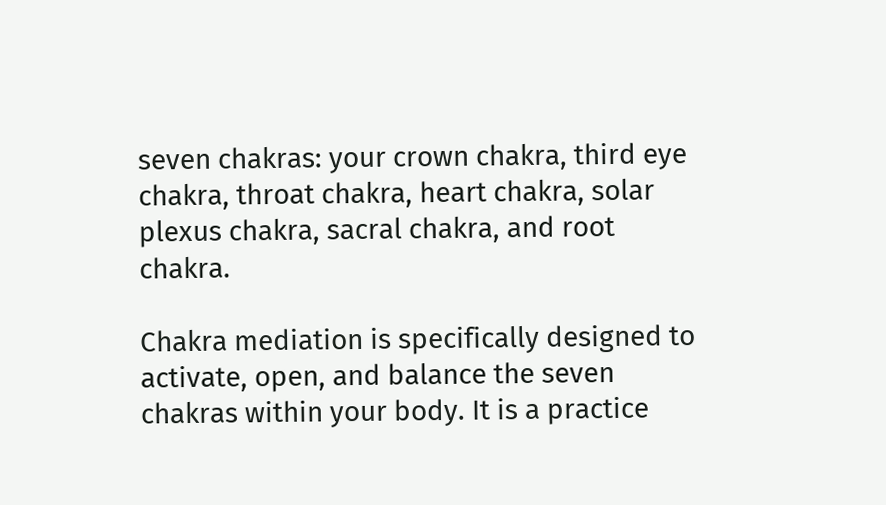seven chakras: your crown chakra, third eye chakra, throat chakra, heart chakra, solar plexus chakra, sacral chakra, and root chakra.

Chakra mediation is specifically designed to activate, open, and balance the seven chakras within your body. It is a practice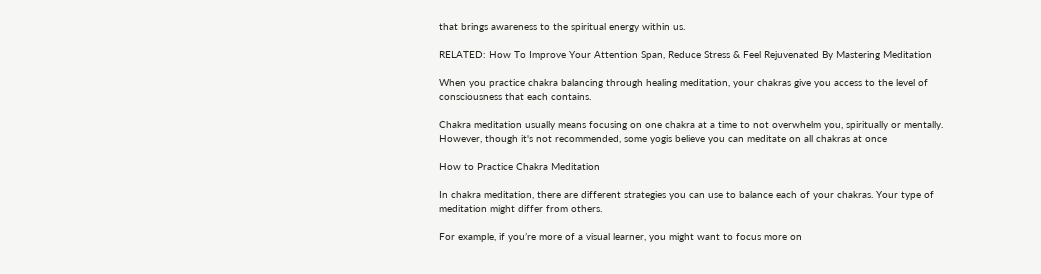that brings awareness to the spiritual energy within us.

RELATED: How To Improve Your Attention Span, Reduce Stress & Feel Rejuvenated By Mastering Meditation

When you practice chakra balancing through healing meditation, your chakras give you access to the level of consciousness that each contains.

Chakra meditation usually means focusing on one chakra at a time to not overwhelm you, spiritually or mentally. However, though it's not recommended, some yogis believe you can meditate on all chakras at once

How to Practice Chakra Meditation

In chakra meditation, there are different strategies you can use to balance each of your chakras. Your type of meditation might differ from others.

For example, if you’re more of a visual learner, you might want to focus more on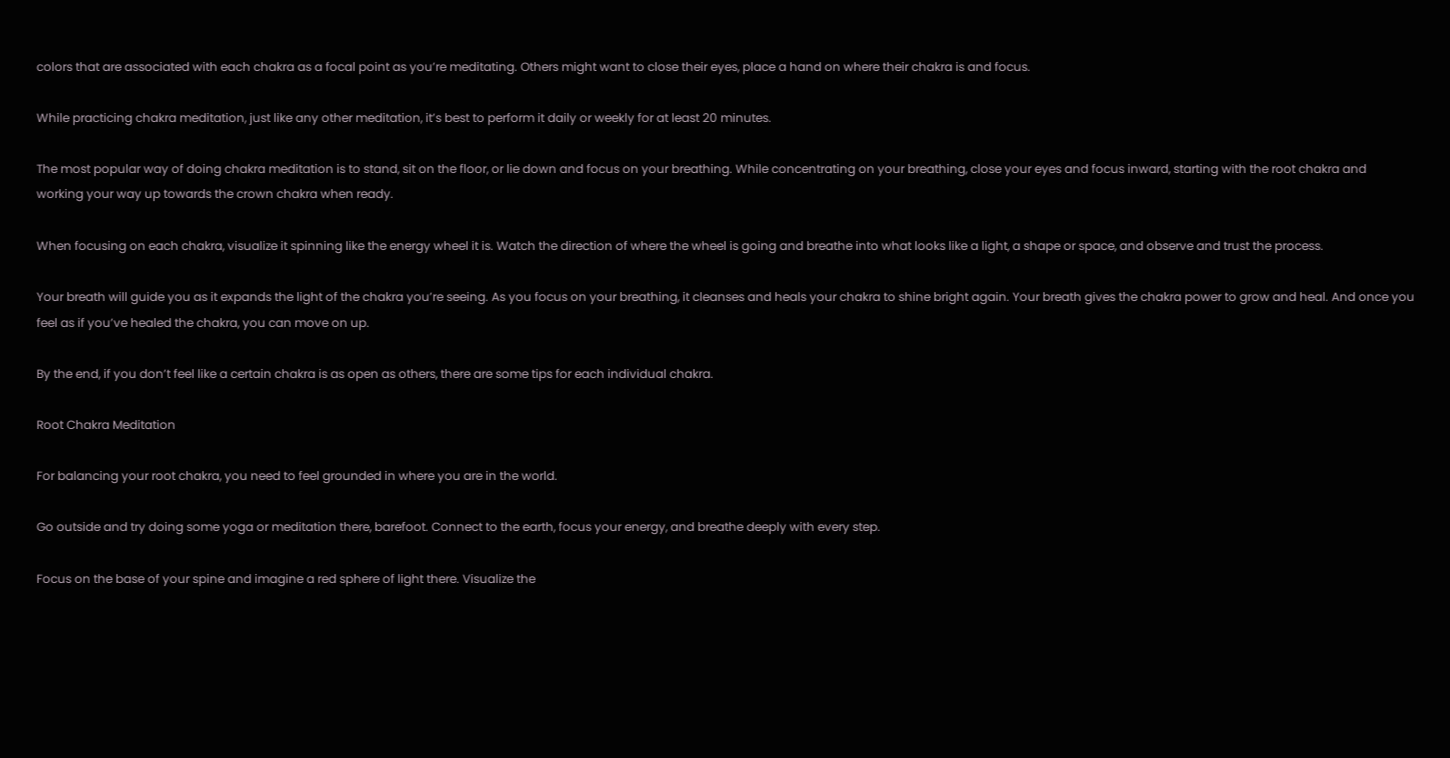colors that are associated with each chakra as a focal point as you’re meditating. Others might want to close their eyes, place a hand on where their chakra is and focus.

While practicing chakra meditation, just like any other meditation, it’s best to perform it daily or weekly for at least 20 minutes.

The most popular way of doing chakra meditation is to stand, sit on the floor, or lie down and focus on your breathing. While concentrating on your breathing, close your eyes and focus inward, starting with the root chakra and working your way up towards the crown chakra when ready.

When focusing on each chakra, visualize it spinning like the energy wheel it is. Watch the direction of where the wheel is going and breathe into what looks like a light, a shape or space, and observe and trust the process.

Your breath will guide you as it expands the light of the chakra you’re seeing. As you focus on your breathing, it cleanses and heals your chakra to shine bright again. Your breath gives the chakra power to grow and heal. And once you feel as if you’ve healed the chakra, you can move on up.

By the end, if you don’t feel like a certain chakra is as open as others, there are some tips for each individual chakra.

Root Chakra Meditation

For balancing your root chakra, you need to feel grounded in where you are in the world.

Go outside and try doing some yoga or meditation there, barefoot. Connect to the earth, focus your energy, and breathe deeply with every step.

Focus on the base of your spine and imagine a red sphere of light there. Visualize the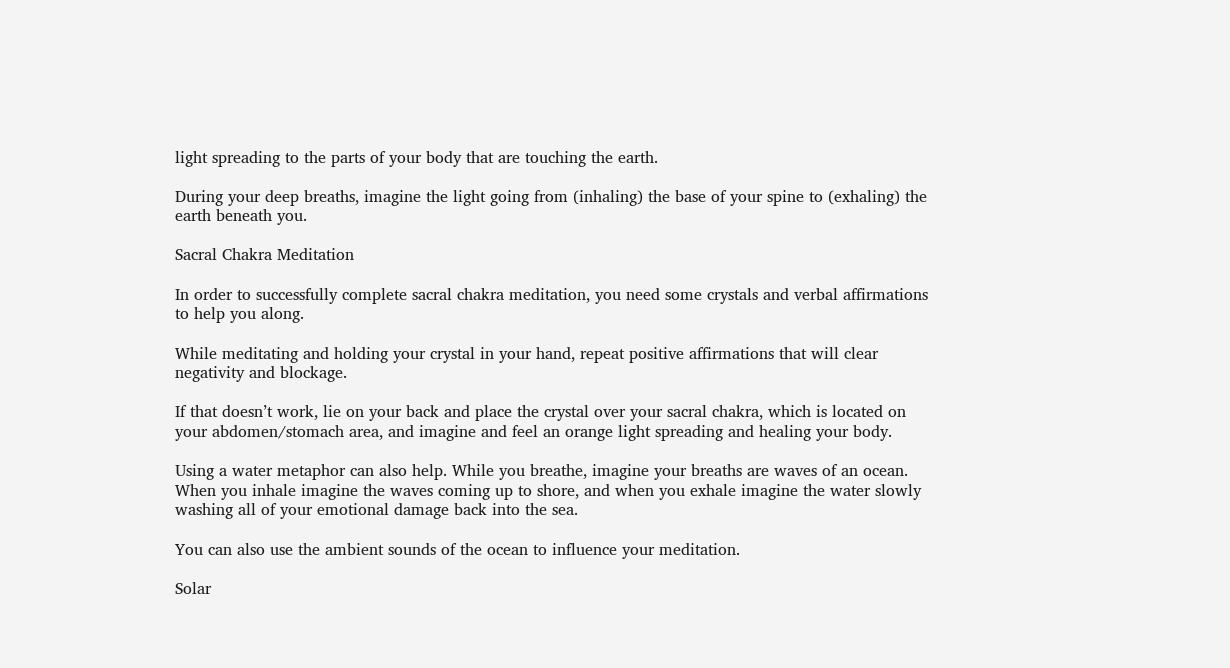light spreading to the parts of your body that are touching the earth.

During your deep breaths, imagine the light going from (inhaling) the base of your spine to (exhaling) the earth beneath you.

Sacral Chakra Meditation

In order to successfully complete sacral chakra meditation, you need some crystals and verbal affirmations to help you along.

While meditating and holding your crystal in your hand, repeat positive affirmations that will clear negativity and blockage.

If that doesn’t work, lie on your back and place the crystal over your sacral chakra, which is located on your abdomen/stomach area, and imagine and feel an orange light spreading and healing your body.

Using a water metaphor can also help. While you breathe, imagine your breaths are waves of an ocean. When you inhale imagine the waves coming up to shore, and when you exhale imagine the water slowly washing all of your emotional damage back into the sea.

You can also use the ambient sounds of the ocean to influence your meditation.

Solar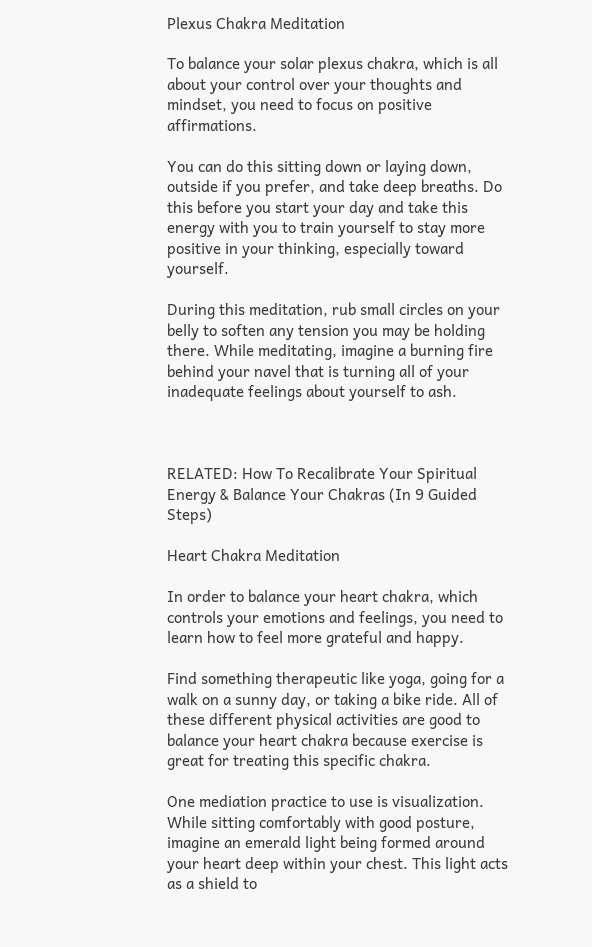Plexus Chakra Meditation

To balance your solar plexus chakra, which is all about your control over your thoughts and mindset, you need to focus on positive affirmations.

You can do this sitting down or laying down, outside if you prefer, and take deep breaths. Do this before you start your day and take this energy with you to train yourself to stay more positive in your thinking, especially toward yourself.

During this meditation, rub small circles on your belly to soften any tension you may be holding there. While meditating, imagine a burning fire behind your navel that is turning all of your inadequate feelings about yourself to ash.



RELATED: How To Recalibrate Your Spiritual Energy & Balance Your Chakras (In 9 Guided Steps)

Heart Chakra Meditation

In order to balance your heart chakra, which controls your emotions and feelings, you need to learn how to feel more grateful and happy.

Find something therapeutic like yoga, going for a walk on a sunny day, or taking a bike ride. All of these different physical activities are good to balance your heart chakra because exercise is great for treating this specific chakra.

One mediation practice to use is visualization. While sitting comfortably with good posture, imagine an emerald light being formed around your heart deep within your chest. This light acts as a shield to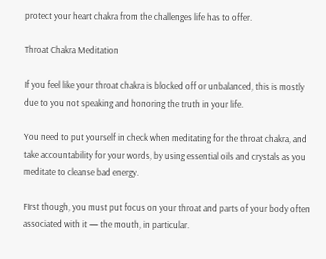protect your heart chakra from the challenges life has to offer.

Throat Chakra Meditation

If you feel like your throat chakra is blocked off or unbalanced, this is mostly due to you not speaking and honoring the truth in your life.

You need to put yourself in check when meditating for the throat chakra, and take accountability for your words, by using essential oils and crystals as you meditate to cleanse bad energy.

FIrst though, you must put focus on your throat and parts of your body often associated with it — the mouth, in particular.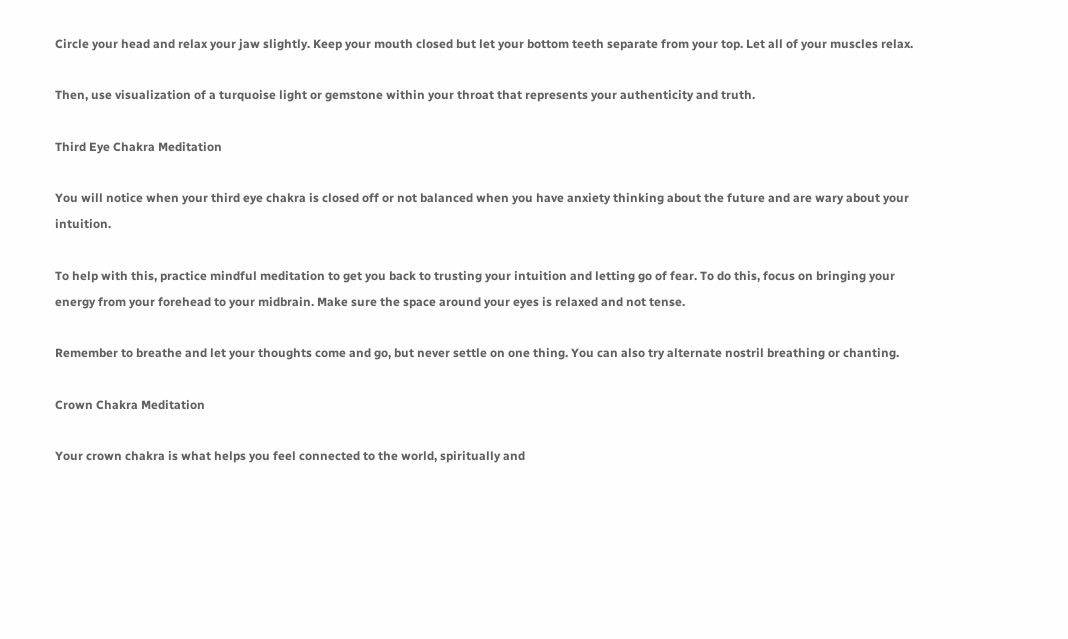Circle your head and relax your jaw slightly. Keep your mouth closed but let your bottom teeth separate from your top. Let all of your muscles relax.

Then, use visualization of a turquoise light or gemstone within your throat that represents your authenticity and truth.

Third Eye Chakra Meditation

You will notice when your third eye chakra is closed off or not balanced when you have anxiety thinking about the future and are wary about your intuition.

To help with this, practice mindful meditation to get you back to trusting your intuition and letting go of fear. To do this, focus on bringing your energy from your forehead to your midbrain. Make sure the space around your eyes is relaxed and not tense.

Remember to breathe and let your thoughts come and go, but never settle on one thing. You can also try alternate nostril breathing or chanting.

Crown Chakra Meditation

Your crown chakra is what helps you feel connected to the world, spiritually and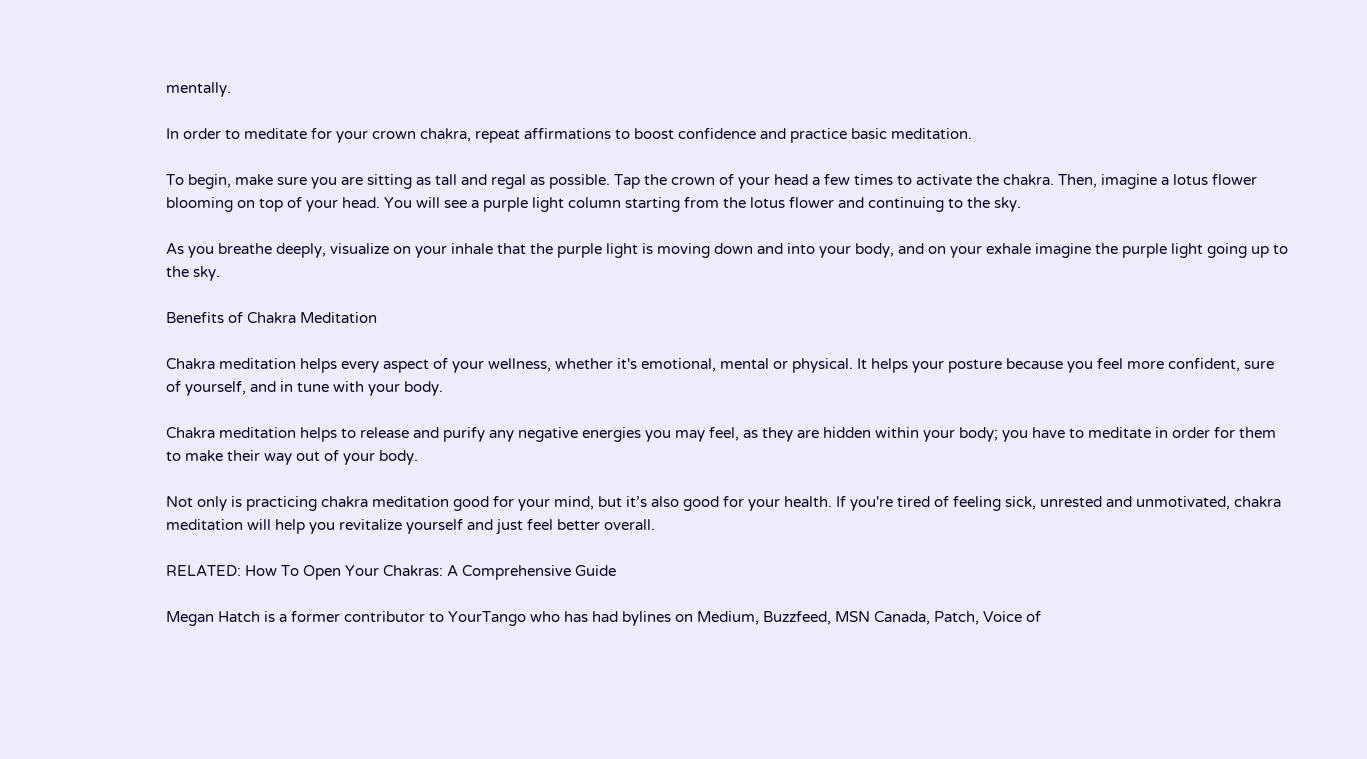mentally.

In order to meditate for your crown chakra, repeat affirmations to boost confidence and practice basic meditation.

To begin, make sure you are sitting as tall and regal as possible. Tap the crown of your head a few times to activate the chakra. Then, imagine a lotus flower blooming on top of your head. You will see a purple light column starting from the lotus flower and continuing to the sky.

As you breathe deeply, visualize on your inhale that the purple light is moving down and into your body, and on your exhale imagine the purple light going up to the sky.

Benefits of Chakra Meditation

Chakra meditation helps every aspect of your wellness, whether it's emotional, mental or physical. It helps your posture because you feel more confident, sure of yourself, and in tune with your body.

Chakra meditation helps to release and purify any negative energies you may feel, as they are hidden within your body; you have to meditate in order for them to make their way out of your body.

Not only is practicing chakra meditation good for your mind, but it’s also good for your health. If you're tired of feeling sick, unrested and unmotivated, chakra meditation will help you revitalize yourself and just feel better overall.

RELATED: How To Open Your Chakras: A Comprehensive Guide

Megan Hatch is a former contributor to YourTango who has had bylines on Medium, Buzzfeed, MSN Canada, Patch, Voice of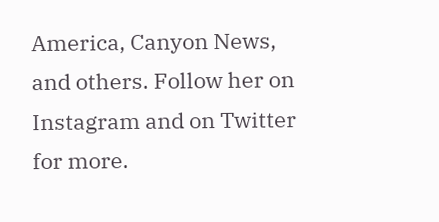America, Canyon News, and others. Follow her on Instagram and on Twitter for more.